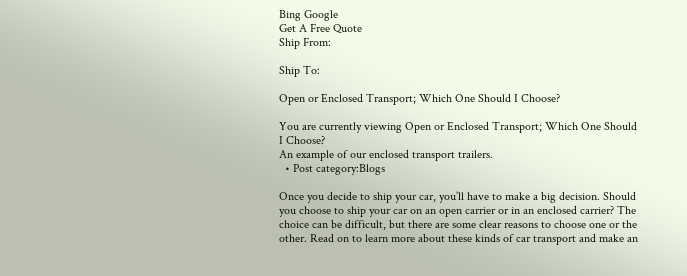Bing Google
Get A Free Quote
Ship From:

Ship To:

Open or Enclosed Transport; Which One Should I Choose?

You are currently viewing Open or Enclosed Transport; Which One Should I Choose?
An example of our enclosed transport trailers.
  • Post category:Blogs

Once you decide to ship your car, you’ll have to make a big decision. Should you choose to ship your car on an open carrier or in an enclosed carrier? The choice can be difficult, but there are some clear reasons to choose one or the other. Read on to learn more about these kinds of car transport and make an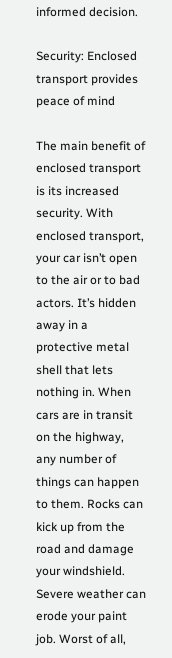informed decision.

Security: Enclosed transport provides peace of mind

The main benefit of enclosed transport is its increased security. With enclosed transport, your car isn’t open to the air or to bad actors. It’s hidden away in a protective metal shell that lets nothing in. When cars are in transit on the highway, any number of things can happen to them. Rocks can kick up from the road and damage your windshield. Severe weather can erode your paint job. Worst of all,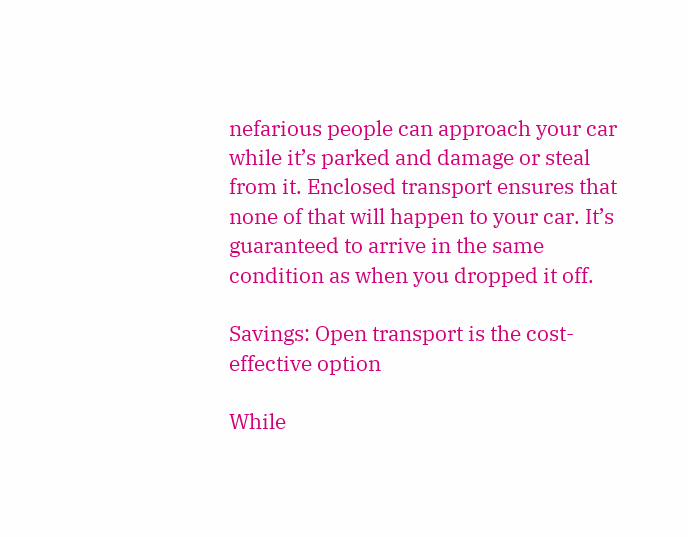nefarious people can approach your car while it’s parked and damage or steal from it. Enclosed transport ensures that none of that will happen to your car. It’s guaranteed to arrive in the same condition as when you dropped it off.

Savings: Open transport is the cost-effective option

While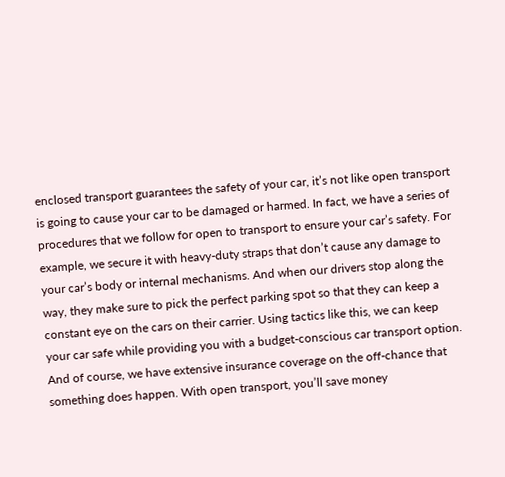enclosed transport guarantees the safety of your car, it’s not like open transport is going to cause your car to be damaged or harmed. In fact, we have a series of procedures that we follow for open to transport to ensure your car’s safety. For example, we secure it with heavy-duty straps that don’t cause any damage to your car’s body or internal mechanisms. And when our drivers stop along the way, they make sure to pick the perfect parking spot so that they can keep a constant eye on the cars on their carrier. Using tactics like this, we can keep your car safe while providing you with a budget-conscious car transport option. And of course, we have extensive insurance coverage on the off-chance that something does happen. With open transport, you’ll save money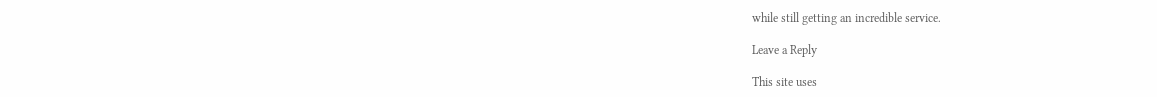while still getting an incredible service.

Leave a Reply

This site uses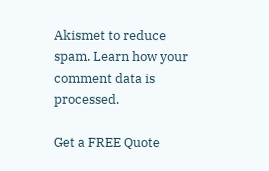Akismet to reduce spam. Learn how your comment data is processed.

Get a FREE Quote